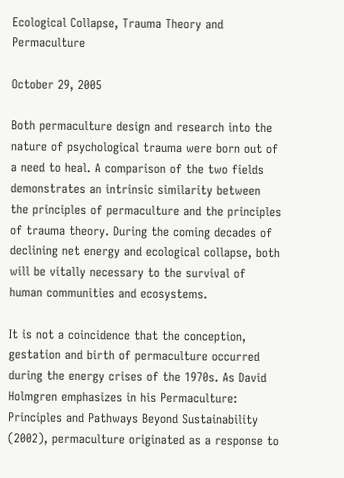Ecological Collapse, Trauma Theory and Permaculture

October 29, 2005

Both permaculture design and research into the nature of psychological trauma were born out of a need to heal. A comparison of the two fields demonstrates an intrinsic similarity between the principles of permaculture and the principles of trauma theory. During the coming decades of declining net energy and ecological collapse, both will be vitally necessary to the survival of human communities and ecosystems.

It is not a coincidence that the conception, gestation and birth of permaculture occurred during the energy crises of the 1970s. As David Holmgren emphasizes in his Permaculture: Principles and Pathways Beyond Sustainability (2002), permaculture originated as a response to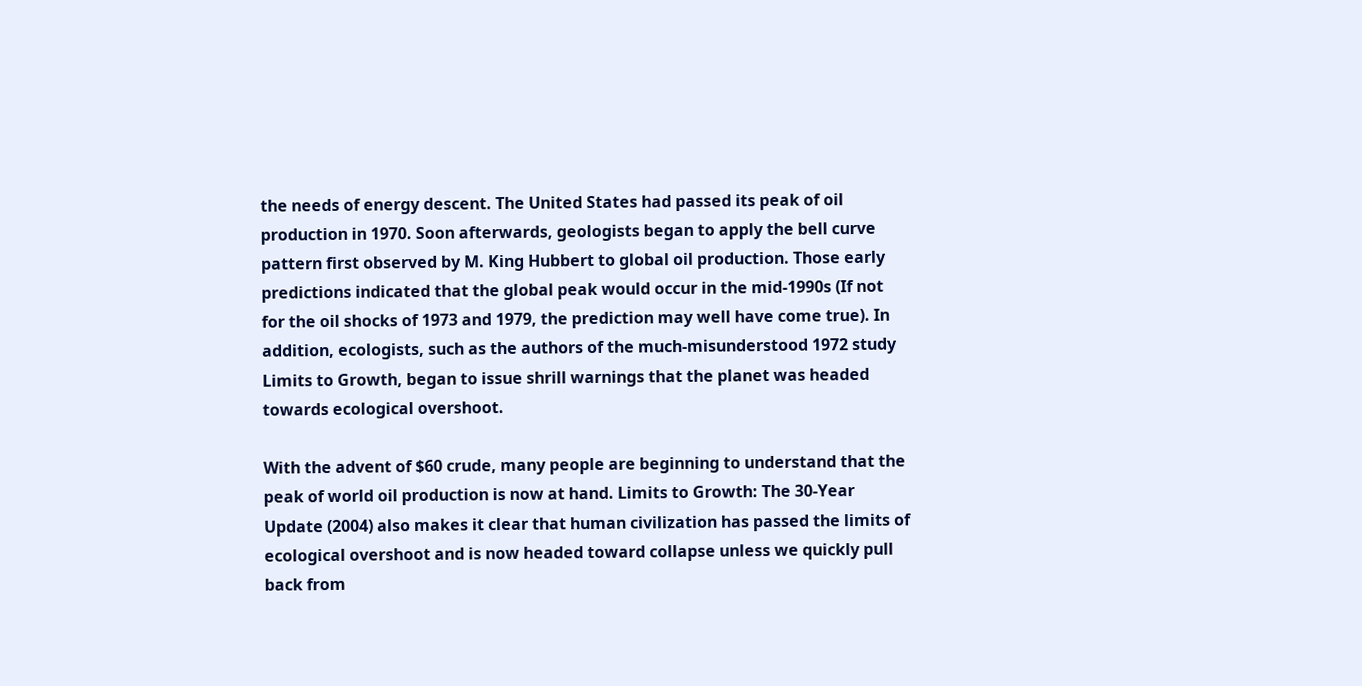the needs of energy descent. The United States had passed its peak of oil production in 1970. Soon afterwards, geologists began to apply the bell curve pattern first observed by M. King Hubbert to global oil production. Those early predictions indicated that the global peak would occur in the mid-1990s (If not for the oil shocks of 1973 and 1979, the prediction may well have come true). In addition, ecologists, such as the authors of the much-misunderstood 1972 study Limits to Growth, began to issue shrill warnings that the planet was headed towards ecological overshoot.

With the advent of $60 crude, many people are beginning to understand that the peak of world oil production is now at hand. Limits to Growth: The 30-Year Update (2004) also makes it clear that human civilization has passed the limits of ecological overshoot and is now headed toward collapse unless we quickly pull back from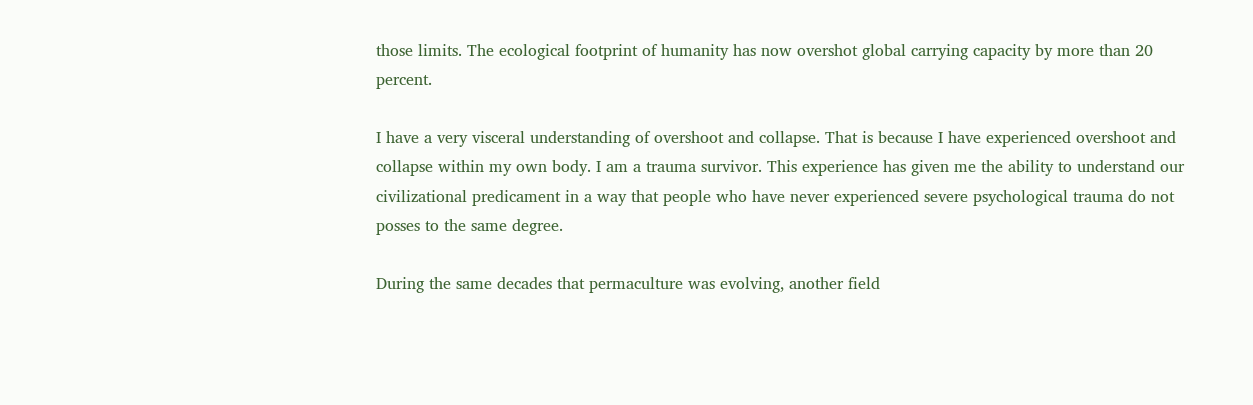those limits. The ecological footprint of humanity has now overshot global carrying capacity by more than 20 percent.

I have a very visceral understanding of overshoot and collapse. That is because I have experienced overshoot and collapse within my own body. I am a trauma survivor. This experience has given me the ability to understand our civilizational predicament in a way that people who have never experienced severe psychological trauma do not posses to the same degree.

During the same decades that permaculture was evolving, another field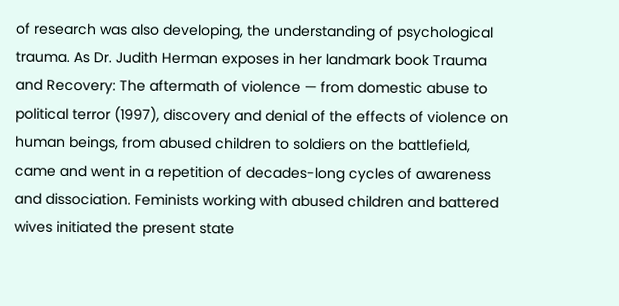of research was also developing, the understanding of psychological trauma. As Dr. Judith Herman exposes in her landmark book Trauma and Recovery: The aftermath of violence — from domestic abuse to political terror (1997), discovery and denial of the effects of violence on human beings, from abused children to soldiers on the battlefield, came and went in a repetition of decades-long cycles of awareness and dissociation. Feminists working with abused children and battered wives initiated the present state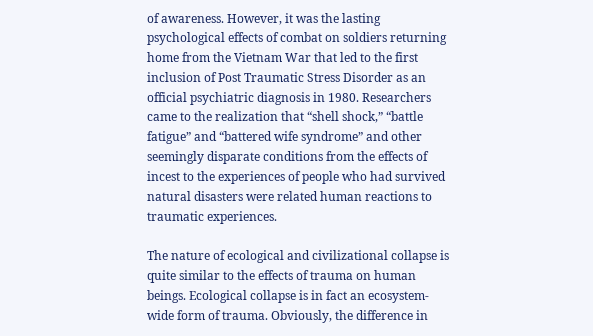of awareness. However, it was the lasting psychological effects of combat on soldiers returning home from the Vietnam War that led to the first inclusion of Post Traumatic Stress Disorder as an official psychiatric diagnosis in 1980. Researchers came to the realization that “shell shock,” “battle fatigue” and “battered wife syndrome” and other seemingly disparate conditions from the effects of incest to the experiences of people who had survived natural disasters were related human reactions to traumatic experiences.

The nature of ecological and civilizational collapse is quite similar to the effects of trauma on human beings. Ecological collapse is in fact an ecosystem-wide form of trauma. Obviously, the difference in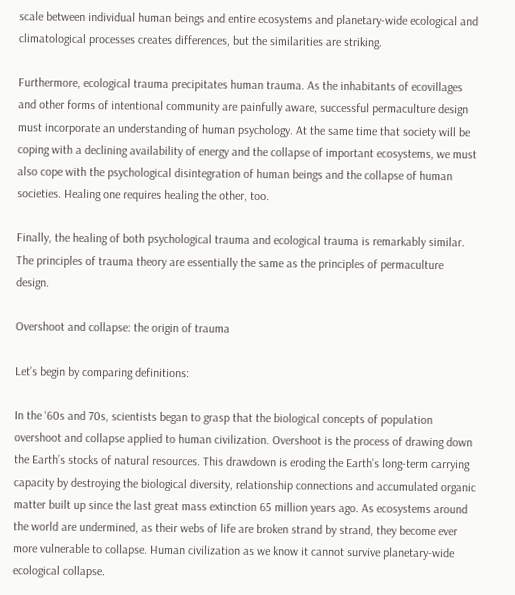scale between individual human beings and entire ecosystems and planetary-wide ecological and climatological processes creates differences, but the similarities are striking.

Furthermore, ecological trauma precipitates human trauma. As the inhabitants of ecovillages and other forms of intentional community are painfully aware, successful permaculture design must incorporate an understanding of human psychology. At the same time that society will be coping with a declining availability of energy and the collapse of important ecosystems, we must also cope with the psychological disintegration of human beings and the collapse of human societies. Healing one requires healing the other, too.

Finally, the healing of both psychological trauma and ecological trauma is remarkably similar. The principles of trauma theory are essentially the same as the principles of permaculture design.

Overshoot and collapse: the origin of trauma

Let’s begin by comparing definitions:

In the ‘60s and 70s, scientists began to grasp that the biological concepts of population overshoot and collapse applied to human civilization. Overshoot is the process of drawing down the Earth’s stocks of natural resources. This drawdown is eroding the Earth’s long-term carrying capacity by destroying the biological diversity, relationship connections and accumulated organic matter built up since the last great mass extinction 65 million years ago. As ecosystems around the world are undermined, as their webs of life are broken strand by strand, they become ever more vulnerable to collapse. Human civilization as we know it cannot survive planetary-wide ecological collapse.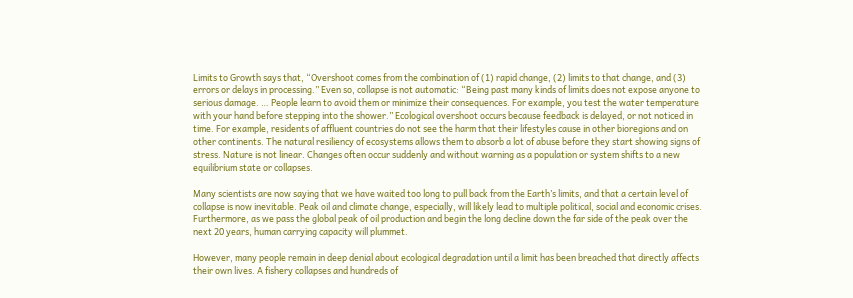Limits to Growth says that, “Overshoot comes from the combination of (1) rapid change, (2) limits to that change, and (3) errors or delays in processing.” Even so, collapse is not automatic: “Being past many kinds of limits does not expose anyone to serious damage. … People learn to avoid them or minimize their consequences. For example, you test the water temperature with your hand before stepping into the shower.” Ecological overshoot occurs because feedback is delayed, or not noticed in time. For example, residents of affluent countries do not see the harm that their lifestyles cause in other bioregions and on other continents. The natural resiliency of ecosystems allows them to absorb a lot of abuse before they start showing signs of stress. Nature is not linear. Changes often occur suddenly and without warning as a population or system shifts to a new equilibrium state or collapses.

Many scientists are now saying that we have waited too long to pull back from the Earth’s limits, and that a certain level of collapse is now inevitable. Peak oil and climate change, especially, will likely lead to multiple political, social and economic crises. Furthermore, as we pass the global peak of oil production and begin the long decline down the far side of the peak over the next 20 years, human carrying capacity will plummet.

However, many people remain in deep denial about ecological degradation until a limit has been breached that directly affects their own lives. A fishery collapses and hundreds of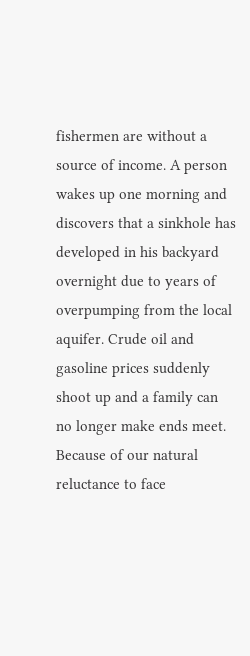fishermen are without a source of income. A person wakes up one morning and discovers that a sinkhole has developed in his backyard overnight due to years of overpumping from the local aquifer. Crude oil and gasoline prices suddenly shoot up and a family can no longer make ends meet. Because of our natural reluctance to face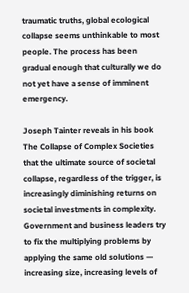traumatic truths, global ecological collapse seems unthinkable to most people. The process has been gradual enough that culturally we do not yet have a sense of imminent emergency.

Joseph Tainter reveals in his book The Collapse of Complex Societies that the ultimate source of societal collapse, regardless of the trigger, is increasingly diminishing returns on societal investments in complexity. Government and business leaders try to fix the multiplying problems by applying the same old solutions — increasing size, increasing levels of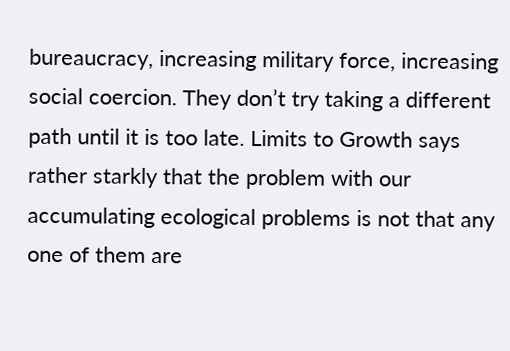bureaucracy, increasing military force, increasing social coercion. They don’t try taking a different path until it is too late. Limits to Growth says rather starkly that the problem with our accumulating ecological problems is not that any one of them are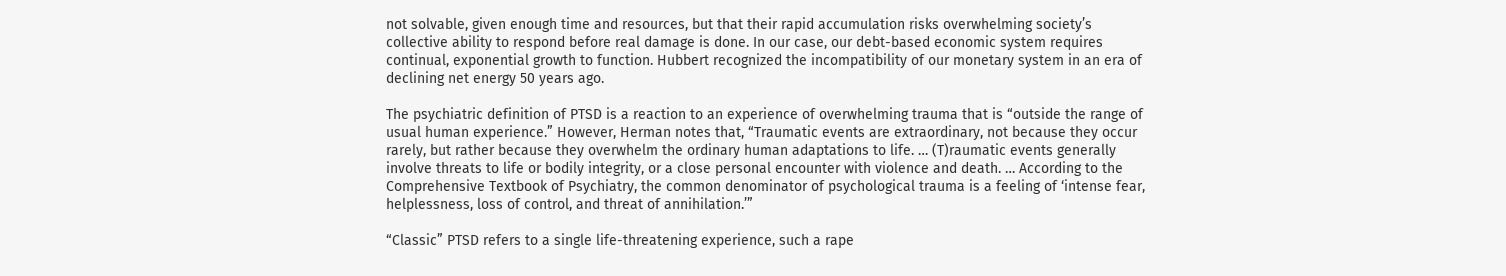not solvable, given enough time and resources, but that their rapid accumulation risks overwhelming society’s collective ability to respond before real damage is done. In our case, our debt-based economic system requires continual, exponential growth to function. Hubbert recognized the incompatibility of our monetary system in an era of declining net energy 50 years ago.

The psychiatric definition of PTSD is a reaction to an experience of overwhelming trauma that is “outside the range of usual human experience.” However, Herman notes that, “Traumatic events are extraordinary, not because they occur rarely, but rather because they overwhelm the ordinary human adaptations to life. … (T)raumatic events generally involve threats to life or bodily integrity, or a close personal encounter with violence and death. … According to the Comprehensive Textbook of Psychiatry, the common denominator of psychological trauma is a feeling of ‘intense fear, helplessness, loss of control, and threat of annihilation.’”

“Classic” PTSD refers to a single life-threatening experience, such a rape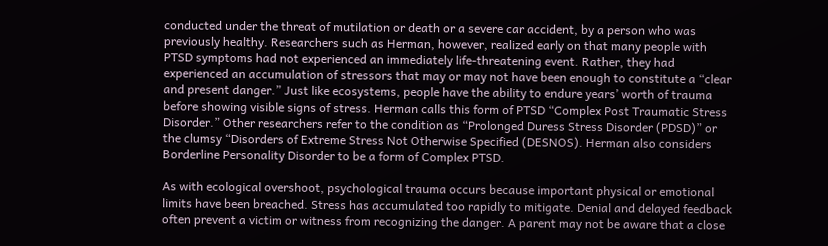conducted under the threat of mutilation or death or a severe car accident, by a person who was previously healthy. Researchers such as Herman, however, realized early on that many people with PTSD symptoms had not experienced an immediately life-threatening event. Rather, they had experienced an accumulation of stressors that may or may not have been enough to constitute a “clear and present danger.” Just like ecosystems, people have the ability to endure years’ worth of trauma before showing visible signs of stress. Herman calls this form of PTSD “Complex Post Traumatic Stress Disorder.” Other researchers refer to the condition as “Prolonged Duress Stress Disorder (PDSD)” or the clumsy “Disorders of Extreme Stress Not Otherwise Specified (DESNOS). Herman also considers Borderline Personality Disorder to be a form of Complex PTSD.

As with ecological overshoot, psychological trauma occurs because important physical or emotional limits have been breached. Stress has accumulated too rapidly to mitigate. Denial and delayed feedback often prevent a victim or witness from recognizing the danger. A parent may not be aware that a close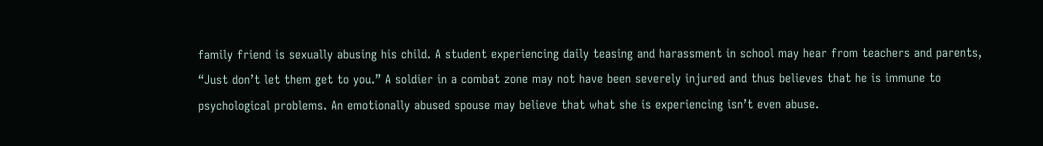family friend is sexually abusing his child. A student experiencing daily teasing and harassment in school may hear from teachers and parents, “Just don’t let them get to you.” A soldier in a combat zone may not have been severely injured and thus believes that he is immune to psychological problems. An emotionally abused spouse may believe that what she is experiencing isn’t even abuse.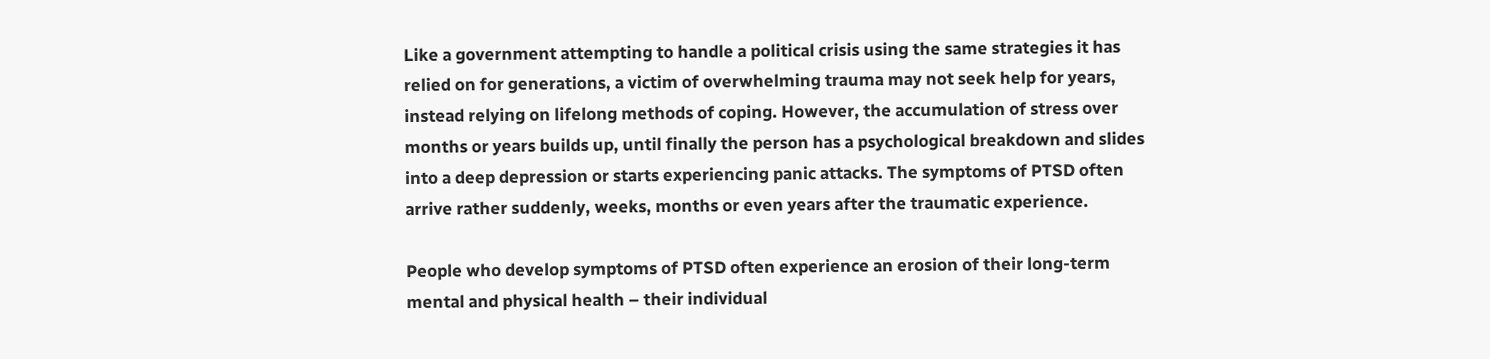Like a government attempting to handle a political crisis using the same strategies it has relied on for generations, a victim of overwhelming trauma may not seek help for years, instead relying on lifelong methods of coping. However, the accumulation of stress over months or years builds up, until finally the person has a psychological breakdown and slides into a deep depression or starts experiencing panic attacks. The symptoms of PTSD often arrive rather suddenly, weeks, months or even years after the traumatic experience.

People who develop symptoms of PTSD often experience an erosion of their long-term mental and physical health – their individual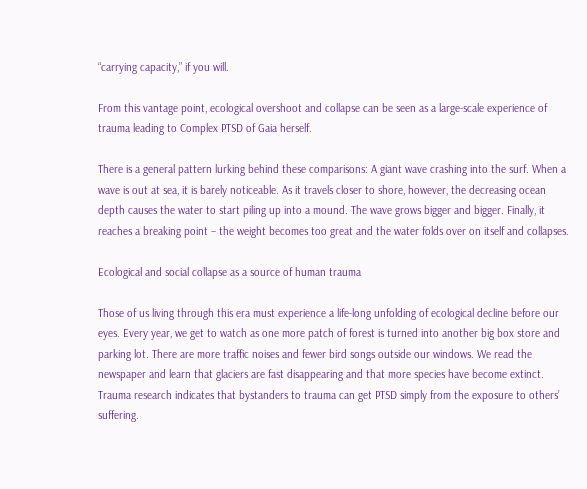“carrying capacity,” if you will.

From this vantage point, ecological overshoot and collapse can be seen as a large-scale experience of trauma leading to Complex PTSD of Gaia herself.

There is a general pattern lurking behind these comparisons: A giant wave crashing into the surf. When a wave is out at sea, it is barely noticeable. As it travels closer to shore, however, the decreasing ocean depth causes the water to start piling up into a mound. The wave grows bigger and bigger. Finally, it reaches a breaking point – the weight becomes too great and the water folds over on itself and collapses.

Ecological and social collapse as a source of human trauma

Those of us living through this era must experience a life-long unfolding of ecological decline before our eyes. Every year, we get to watch as one more patch of forest is turned into another big box store and parking lot. There are more traffic noises and fewer bird songs outside our windows. We read the newspaper and learn that glaciers are fast disappearing and that more species have become extinct. Trauma research indicates that bystanders to trauma can get PTSD simply from the exposure to others’ suffering.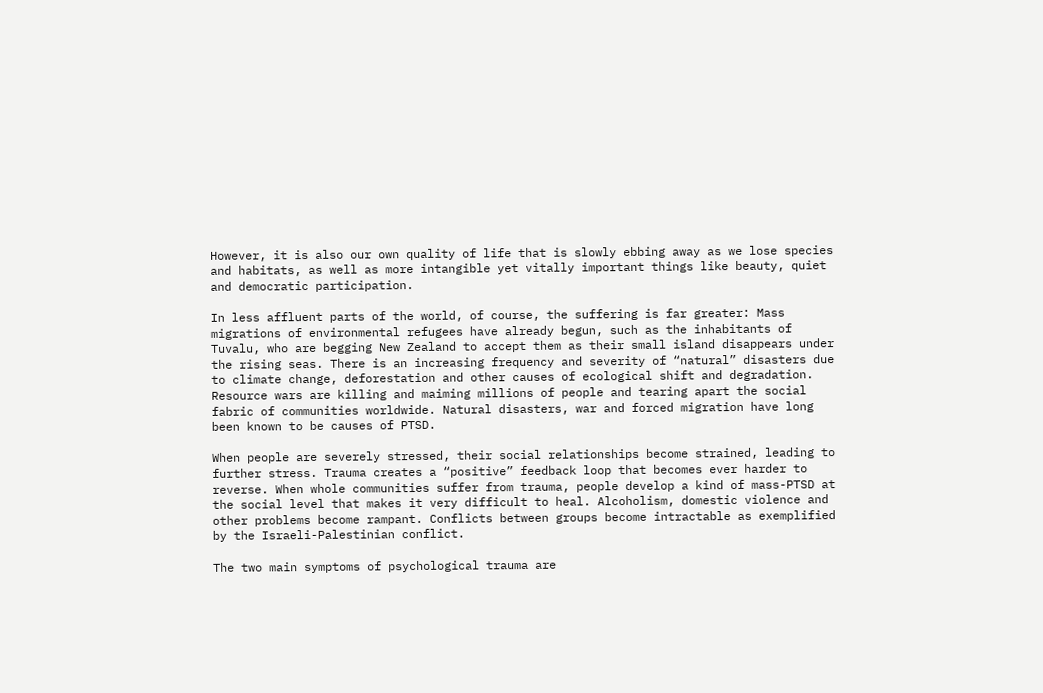However, it is also our own quality of life that is slowly ebbing away as we lose species and habitats, as well as more intangible yet vitally important things like beauty, quiet and democratic participation.

In less affluent parts of the world, of course, the suffering is far greater: Mass migrations of environmental refugees have already begun, such as the inhabitants of Tuvalu, who are begging New Zealand to accept them as their small island disappears under the rising seas. There is an increasing frequency and severity of “natural” disasters due to climate change, deforestation and other causes of ecological shift and degradation. Resource wars are killing and maiming millions of people and tearing apart the social fabric of communities worldwide. Natural disasters, war and forced migration have long been known to be causes of PTSD.

When people are severely stressed, their social relationships become strained, leading to further stress. Trauma creates a “positive” feedback loop that becomes ever harder to reverse. When whole communities suffer from trauma, people develop a kind of mass-PTSD at the social level that makes it very difficult to heal. Alcoholism, domestic violence and other problems become rampant. Conflicts between groups become intractable as exemplified by the Israeli-Palestinian conflict.

The two main symptoms of psychological trauma are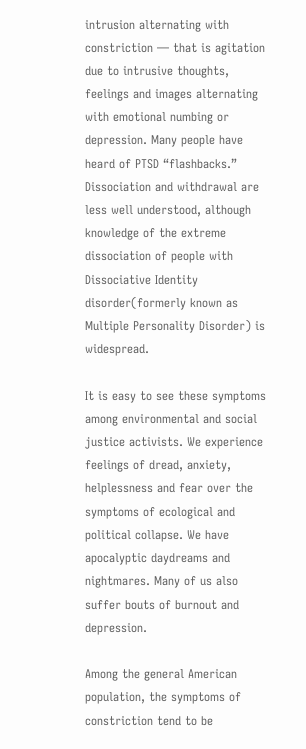intrusion alternating with constriction — that is agitation due to intrusive thoughts, feelings and images alternating with emotional numbing or depression. Many people have heard of PTSD “flashbacks.” Dissociation and withdrawal are less well understood, although knowledge of the extreme dissociation of people with Dissociative Identity disorder(formerly known as Multiple Personality Disorder) is widespread.

It is easy to see these symptoms among environmental and social justice activists. We experience feelings of dread, anxiety, helplessness and fear over the symptoms of ecological and political collapse. We have apocalyptic daydreams and nightmares. Many of us also suffer bouts of burnout and depression.

Among the general American population, the symptoms of constriction tend to be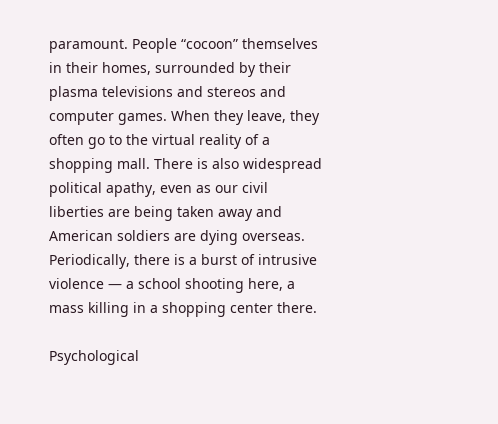paramount. People “cocoon” themselves in their homes, surrounded by their plasma televisions and stereos and computer games. When they leave, they often go to the virtual reality of a shopping mall. There is also widespread political apathy, even as our civil liberties are being taken away and American soldiers are dying overseas. Periodically, there is a burst of intrusive violence — a school shooting here, a mass killing in a shopping center there.

Psychological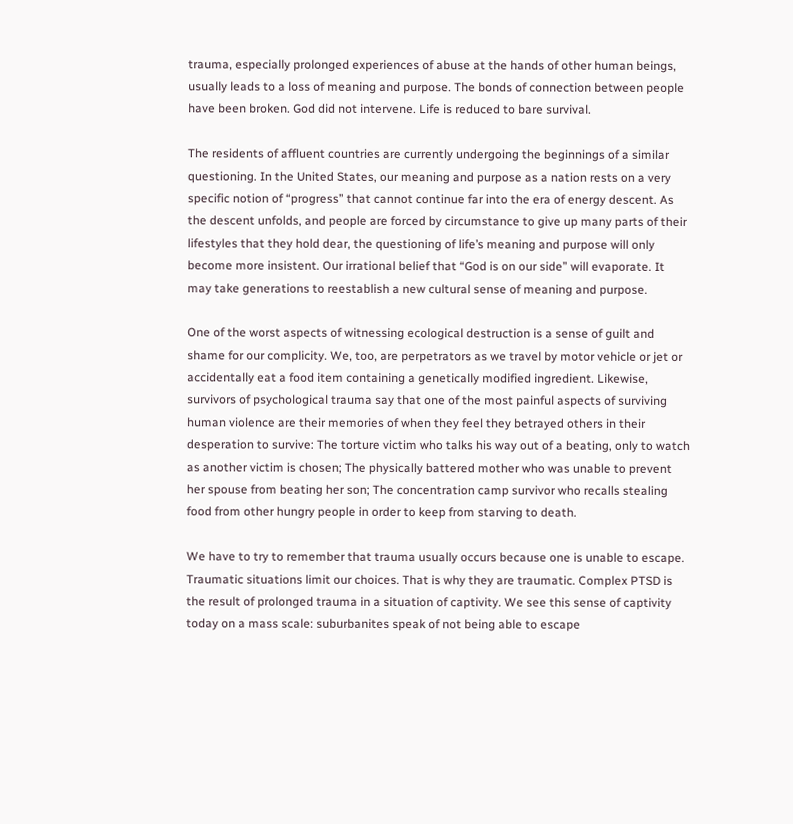trauma, especially prolonged experiences of abuse at the hands of other human beings, usually leads to a loss of meaning and purpose. The bonds of connection between people have been broken. God did not intervene. Life is reduced to bare survival.

The residents of affluent countries are currently undergoing the beginnings of a similar questioning. In the United States, our meaning and purpose as a nation rests on a very specific notion of “progress” that cannot continue far into the era of energy descent. As the descent unfolds, and people are forced by circumstance to give up many parts of their lifestyles that they hold dear, the questioning of life’s meaning and purpose will only become more insistent. Our irrational belief that “God is on our side” will evaporate. It may take generations to reestablish a new cultural sense of meaning and purpose.

One of the worst aspects of witnessing ecological destruction is a sense of guilt and shame for our complicity. We, too, are perpetrators as we travel by motor vehicle or jet or accidentally eat a food item containing a genetically modified ingredient. Likewise, survivors of psychological trauma say that one of the most painful aspects of surviving human violence are their memories of when they feel they betrayed others in their desperation to survive: The torture victim who talks his way out of a beating, only to watch as another victim is chosen; The physically battered mother who was unable to prevent her spouse from beating her son; The concentration camp survivor who recalls stealing food from other hungry people in order to keep from starving to death.

We have to try to remember that trauma usually occurs because one is unable to escape. Traumatic situations limit our choices. That is why they are traumatic. Complex PTSD is the result of prolonged trauma in a situation of captivity. We see this sense of captivity today on a mass scale: suburbanites speak of not being able to escape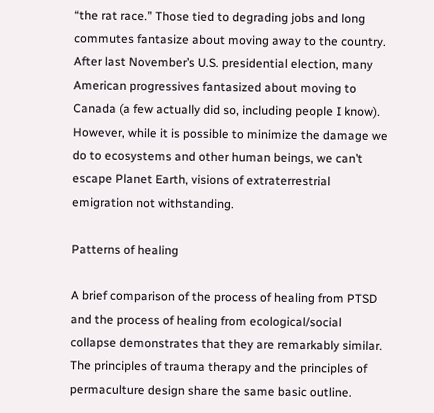“the rat race.” Those tied to degrading jobs and long commutes fantasize about moving away to the country. After last November’s U.S. presidential election, many American progressives fantasized about moving to Canada (a few actually did so, including people I know). However, while it is possible to minimize the damage we do to ecosystems and other human beings, we can’t escape Planet Earth, visions of extraterrestrial emigration not withstanding.

Patterns of healing

A brief comparison of the process of healing from PTSD and the process of healing from ecological/social collapse demonstrates that they are remarkably similar. The principles of trauma therapy and the principles of permaculture design share the same basic outline.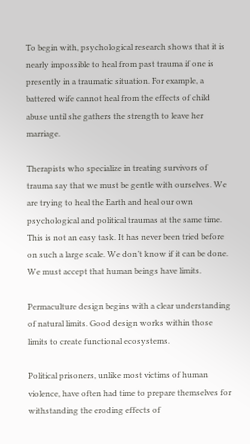To begin with, psychological research shows that it is nearly impossible to heal from past trauma if one is presently in a traumatic situation. For example, a battered wife cannot heal from the effects of child abuse until she gathers the strength to leave her marriage.

Therapists who specialize in treating survivors of trauma say that we must be gentle with ourselves. We are trying to heal the Earth and heal our own psychological and political traumas at the same time. This is not an easy task. It has never been tried before on such a large scale. We don’t know if it can be done. We must accept that human beings have limits.

Permaculture design begins with a clear understanding of natural limits. Good design works within those limits to create functional ecosystems.

Political prisoners, unlike most victims of human violence, have often had time to prepare themselves for withstanding the eroding effects of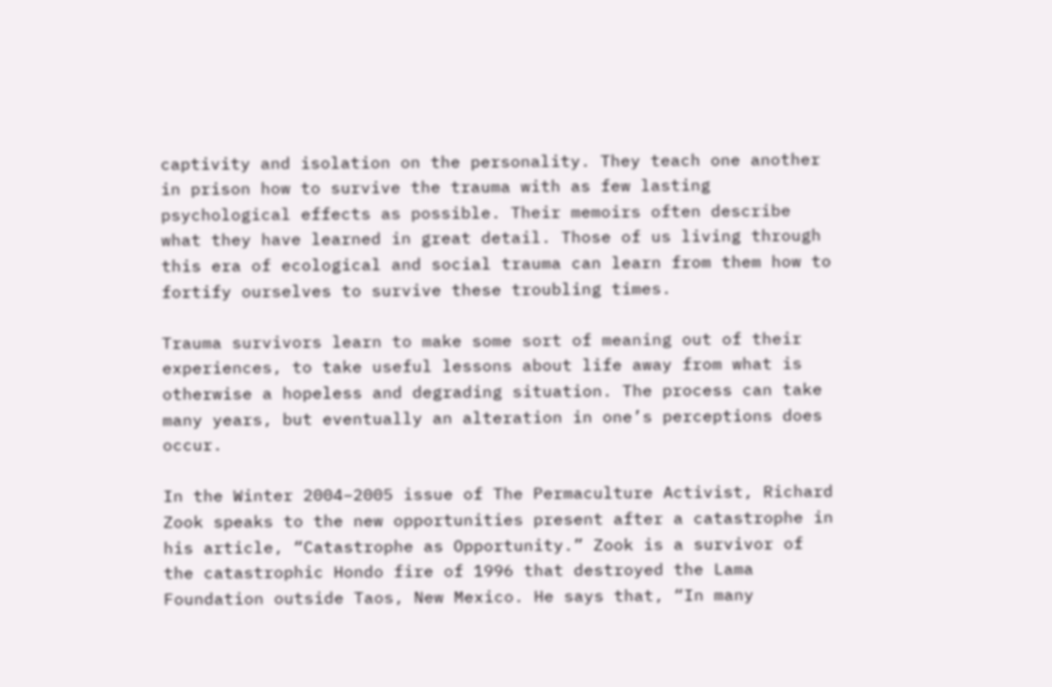captivity and isolation on the personality. They teach one another in prison how to survive the trauma with as few lasting psychological effects as possible. Their memoirs often describe what they have learned in great detail. Those of us living through this era of ecological and social trauma can learn from them how to fortify ourselves to survive these troubling times.

Trauma survivors learn to make some sort of meaning out of their experiences, to take useful lessons about life away from what is otherwise a hopeless and degrading situation. The process can take many years, but eventually an alteration in one’s perceptions does occur.

In the Winter 2004–2005 issue of The Permaculture Activist, Richard Zook speaks to the new opportunities present after a catastrophe in his article, “Catastrophe as Opportunity.” Zook is a survivor of the catastrophic Hondo fire of 1996 that destroyed the Lama Foundation outside Taos, New Mexico. He says that, “In many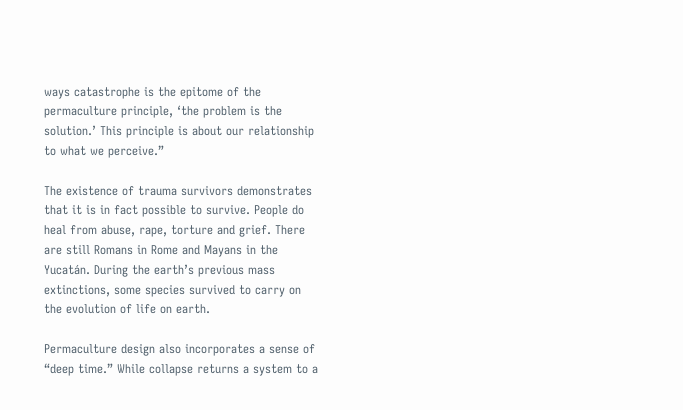ways catastrophe is the epitome of the permaculture principle, ‘the problem is the solution.’ This principle is about our relationship to what we perceive.”

The existence of trauma survivors demonstrates that it is in fact possible to survive. People do heal from abuse, rape, torture and grief. There are still Romans in Rome and Mayans in the Yucatán. During the earth’s previous mass extinctions, some species survived to carry on the evolution of life on earth.

Permaculture design also incorporates a sense of “deep time.” While collapse returns a system to a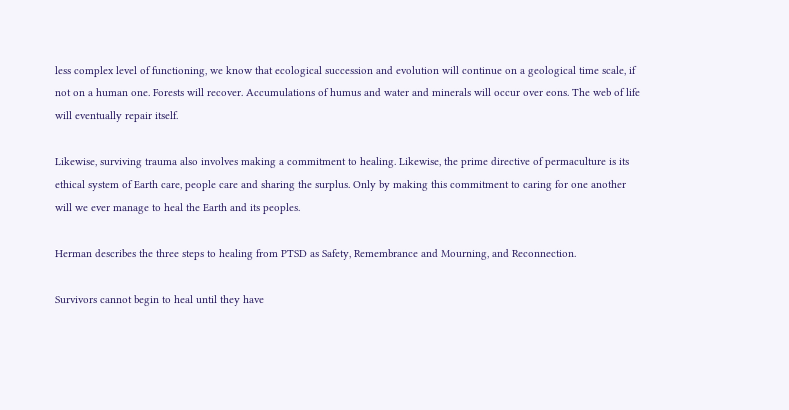less complex level of functioning, we know that ecological succession and evolution will continue on a geological time scale, if not on a human one. Forests will recover. Accumulations of humus and water and minerals will occur over eons. The web of life will eventually repair itself.

Likewise, surviving trauma also involves making a commitment to healing. Likewise, the prime directive of permaculture is its ethical system of Earth care, people care and sharing the surplus. Only by making this commitment to caring for one another will we ever manage to heal the Earth and its peoples.

Herman describes the three steps to healing from PTSD as Safety, Remembrance and Mourning, and Reconnection.

Survivors cannot begin to heal until they have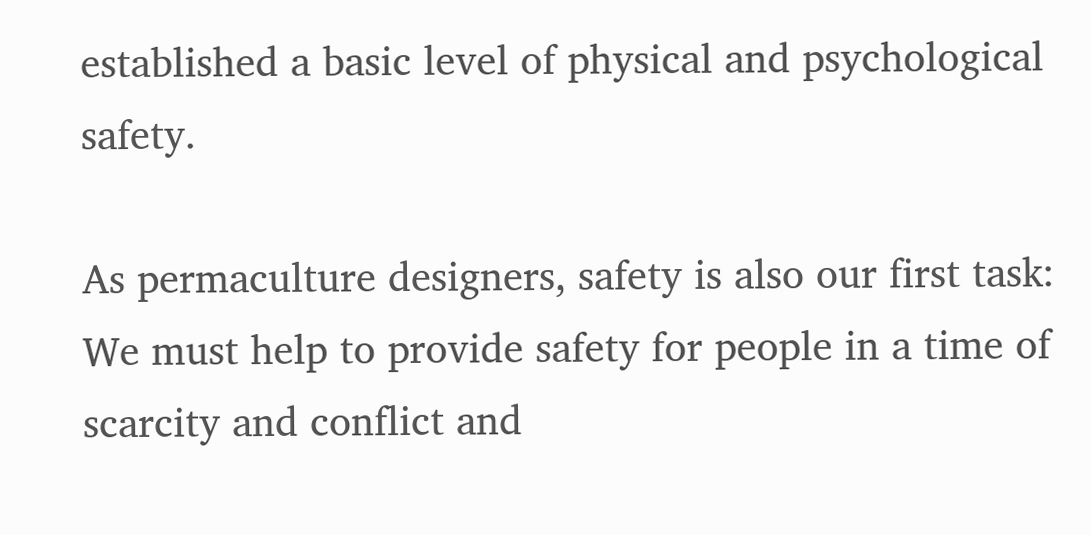established a basic level of physical and psychological safety.

As permaculture designers, safety is also our first task: We must help to provide safety for people in a time of scarcity and conflict and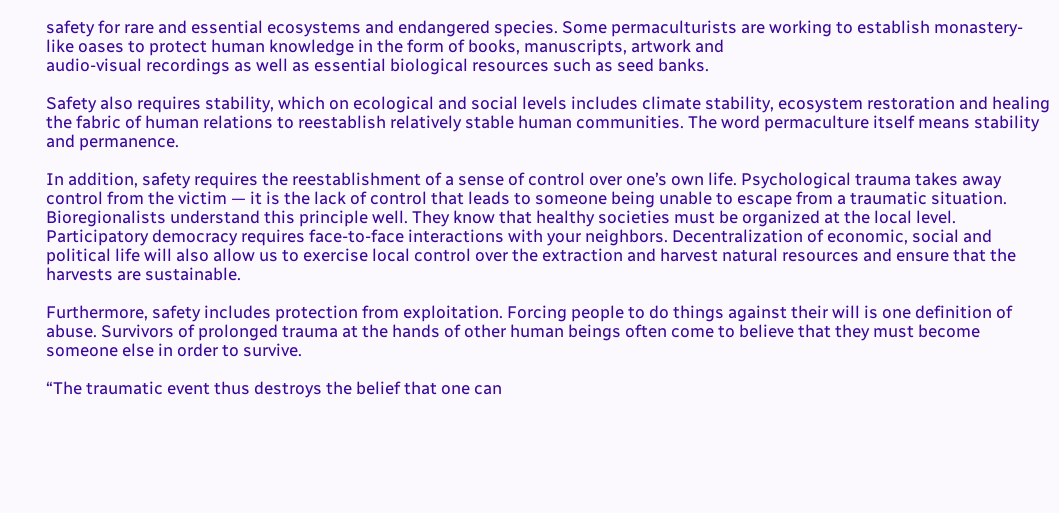safety for rare and essential ecosystems and endangered species. Some permaculturists are working to establish monastery-like oases to protect human knowledge in the form of books, manuscripts, artwork and
audio-visual recordings as well as essential biological resources such as seed banks.

Safety also requires stability, which on ecological and social levels includes climate stability, ecosystem restoration and healing the fabric of human relations to reestablish relatively stable human communities. The word permaculture itself means stability and permanence.

In addition, safety requires the reestablishment of a sense of control over one’s own life. Psychological trauma takes away control from the victim — it is the lack of control that leads to someone being unable to escape from a traumatic situation. Bioregionalists understand this principle well. They know that healthy societies must be organized at the local level. Participatory democracy requires face-to-face interactions with your neighbors. Decentralization of economic, social and political life will also allow us to exercise local control over the extraction and harvest natural resources and ensure that the harvests are sustainable.

Furthermore, safety includes protection from exploitation. Forcing people to do things against their will is one definition of abuse. Survivors of prolonged trauma at the hands of other human beings often come to believe that they must become someone else in order to survive.

“The traumatic event thus destroys the belief that one can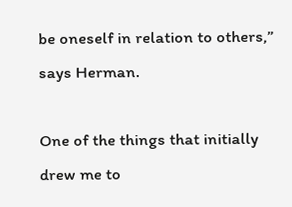be oneself in relation to others,” says Herman.

One of the things that initially drew me to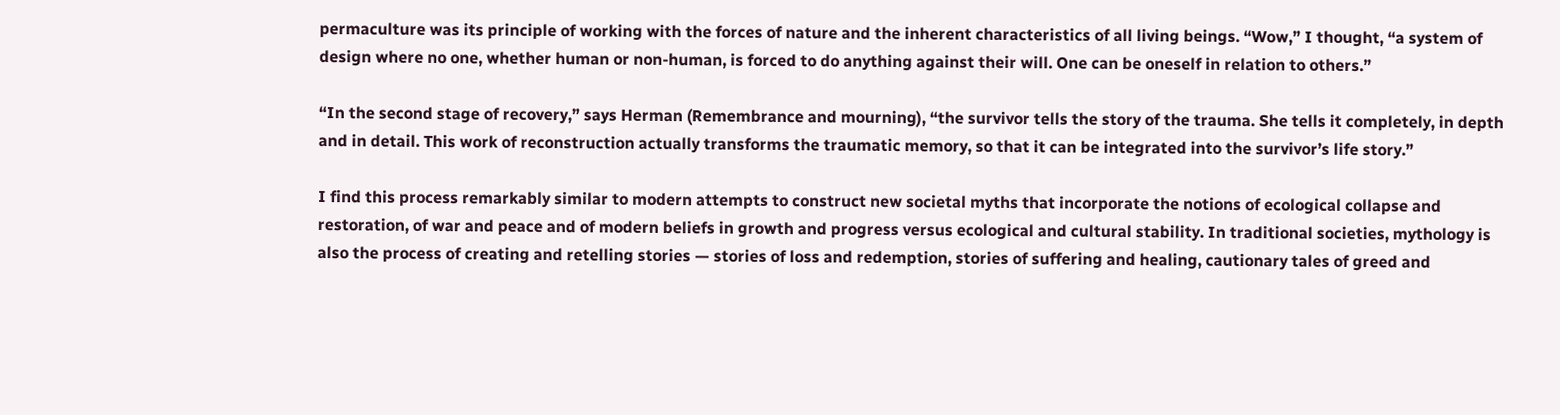permaculture was its principle of working with the forces of nature and the inherent characteristics of all living beings. “Wow,” I thought, “a system of design where no one, whether human or non-human, is forced to do anything against their will. One can be oneself in relation to others.”

“In the second stage of recovery,” says Herman (Remembrance and mourning), “the survivor tells the story of the trauma. She tells it completely, in depth and in detail. This work of reconstruction actually transforms the traumatic memory, so that it can be integrated into the survivor’s life story.”

I find this process remarkably similar to modern attempts to construct new societal myths that incorporate the notions of ecological collapse and restoration, of war and peace and of modern beliefs in growth and progress versus ecological and cultural stability. In traditional societies, mythology is also the process of creating and retelling stories — stories of loss and redemption, stories of suffering and healing, cautionary tales of greed and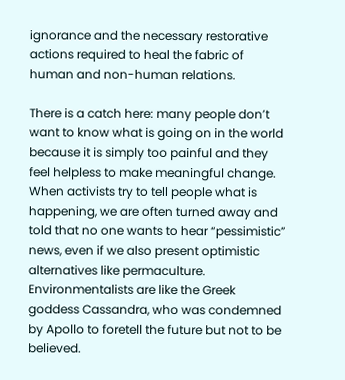ignorance and the necessary restorative actions required to heal the fabric of human and non-human relations.

There is a catch here: many people don’t want to know what is going on in the world because it is simply too painful and they feel helpless to make meaningful change. When activists try to tell people what is happening, we are often turned away and told that no one wants to hear “pessimistic” news, even if we also present optimistic alternatives like permaculture. Environmentalists are like the Greek goddess Cassandra, who was condemned by Apollo to foretell the future but not to be believed.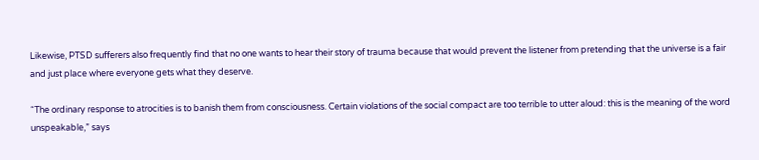Likewise, PTSD sufferers also frequently find that no one wants to hear their story of trauma because that would prevent the listener from pretending that the universe is a fair and just place where everyone gets what they deserve.

“The ordinary response to atrocities is to banish them from consciousness. Certain violations of the social compact are too terrible to utter aloud: this is the meaning of the word unspeakable,” says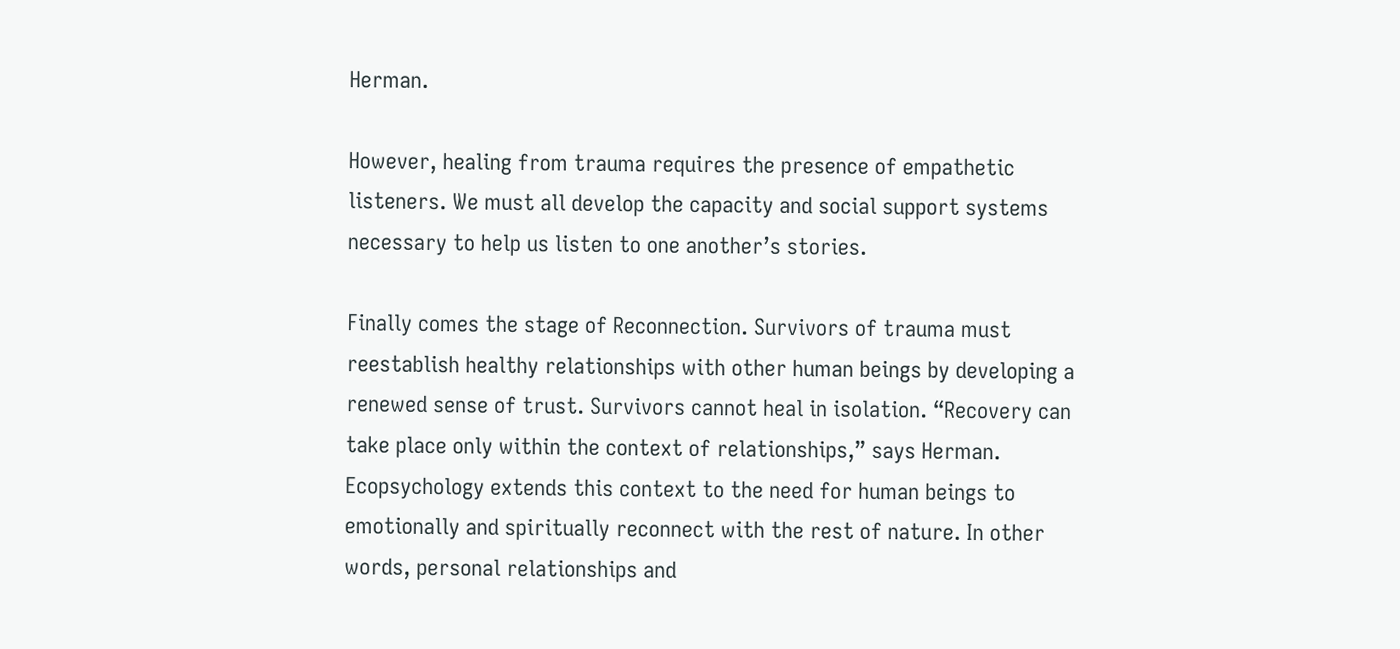Herman.

However, healing from trauma requires the presence of empathetic listeners. We must all develop the capacity and social support systems necessary to help us listen to one another’s stories.

Finally comes the stage of Reconnection. Survivors of trauma must reestablish healthy relationships with other human beings by developing a renewed sense of trust. Survivors cannot heal in isolation. “Recovery can take place only within the context of relationships,” says Herman. Ecopsychology extends this context to the need for human beings to emotionally and spiritually reconnect with the rest of nature. In other words, personal relationships and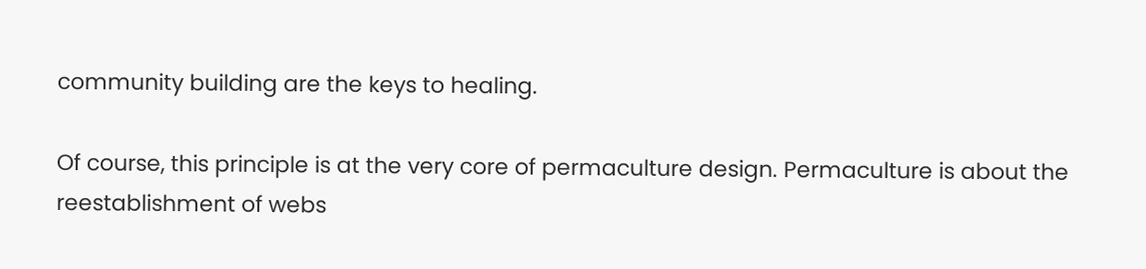community building are the keys to healing.

Of course, this principle is at the very core of permaculture design. Permaculture is about the reestablishment of webs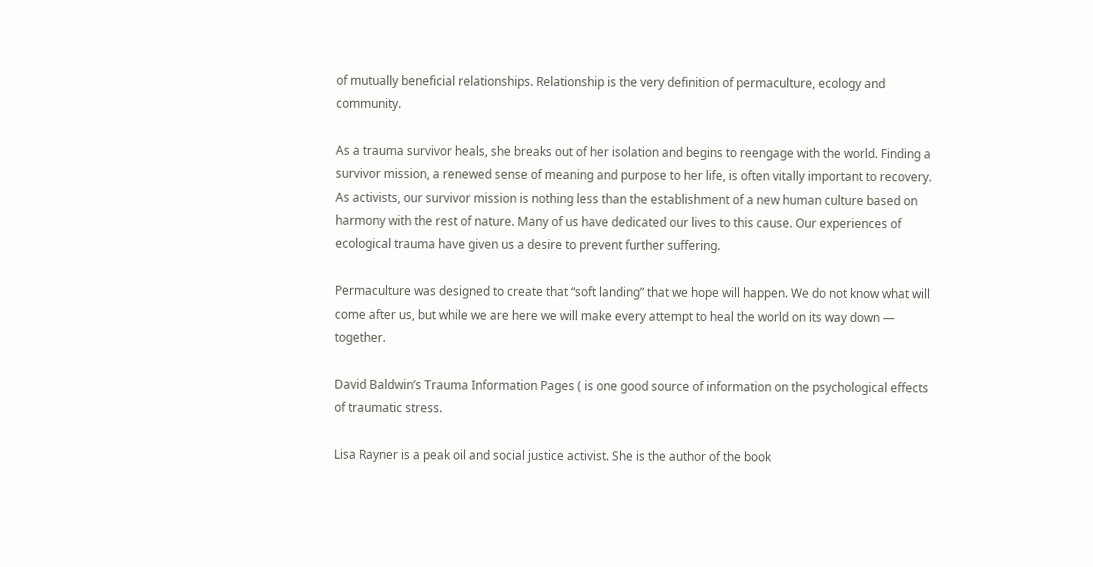of mutually beneficial relationships. Relationship is the very definition of permaculture, ecology and community.

As a trauma survivor heals, she breaks out of her isolation and begins to reengage with the world. Finding a survivor mission, a renewed sense of meaning and purpose to her life, is often vitally important to recovery. As activists, our survivor mission is nothing less than the establishment of a new human culture based on harmony with the rest of nature. Many of us have dedicated our lives to this cause. Our experiences of ecological trauma have given us a desire to prevent further suffering.

Permaculture was designed to create that “soft landing” that we hope will happen. We do not know what will come after us, but while we are here we will make every attempt to heal the world on its way down — together.

David Baldwin’s Trauma Information Pages ( is one good source of information on the psychological effects of traumatic stress.

Lisa Rayner is a peak oil and social justice activist. She is the author of the book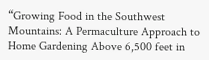“Growing Food in the Southwest Mountains: A Permaculture Approach to Home Gardening Above 6,500 feet in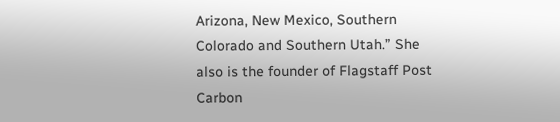Arizona, New Mexico, Southern Colorado and Southern Utah.” She also is the founder of Flagstaff Post Carbon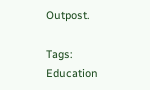Outpost.

Tags: Education